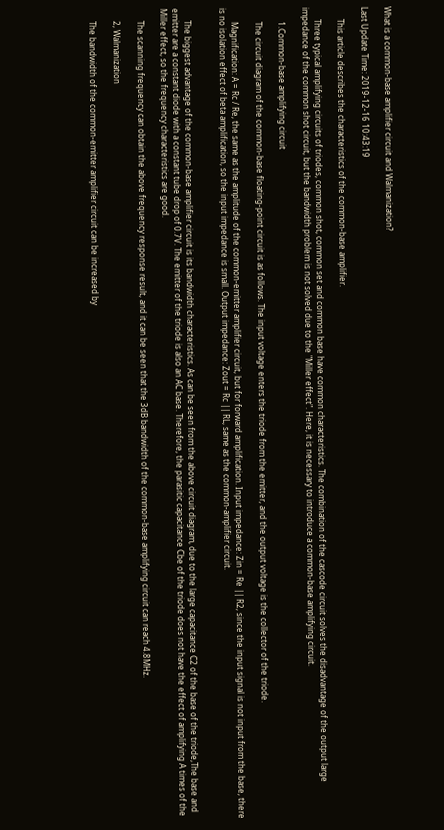What is a common-base amplifier circuit and Walmanization?

Last Update Time: 2019-12-16 10:43:19

      This article describes the characteristics of the common-base amplifier.

      Three typical amplifying circuits of triodes, common shot, common set and common base have common characteristics. The combination of the cascode circuit solves the disadvantage of the output large impedance of the common shot circuit, but the bandwidth problem is not solved due to the "Miller effect". Here, it is necessary to introduce a common-base amplifying circuit.

       1.Common-base amplifying circuit

       The circuit diagram of the common-base floating-point circuit is as follows. The input voltage enters the triode from the emitter, and the output voltage is the collector of the triode.

       Magnification: A = Rc / Re, the same as the amplitude of the common-emitter amplifier circuit, but for forward amplification. Input impedance: Zin = Re || R2, since the input signal is not input from the base, there is no isolation effect of beta amplification, so the input impedance is small. Output impedance: Zout = Rc || RL, same as the common-amplifier circuit.


      The biggest advantage of the common-base amplifier circuit is its bandwidth characteristics. As can be seen from the above circuit diagram, due to the large capacitance C2 of the base of the triode,The base and emitter are a constant diode with a constant tube drop of 0.7V. The emitter of the triode is also an AC base. Therefore, the parasitic capacitance Cbe of the triode does not have the effect of amplifying A times of the Miller effect, so the frequency characteristics are good.

      The scanning frequency can obtain the above frequency response result, and it can be seen that the 3dB bandwidth of the common-base amplifying circuit can reach 4.8MHz.

      2, Walmanization

      The bandwidth of the common-emitter amplifier circuit can be increased by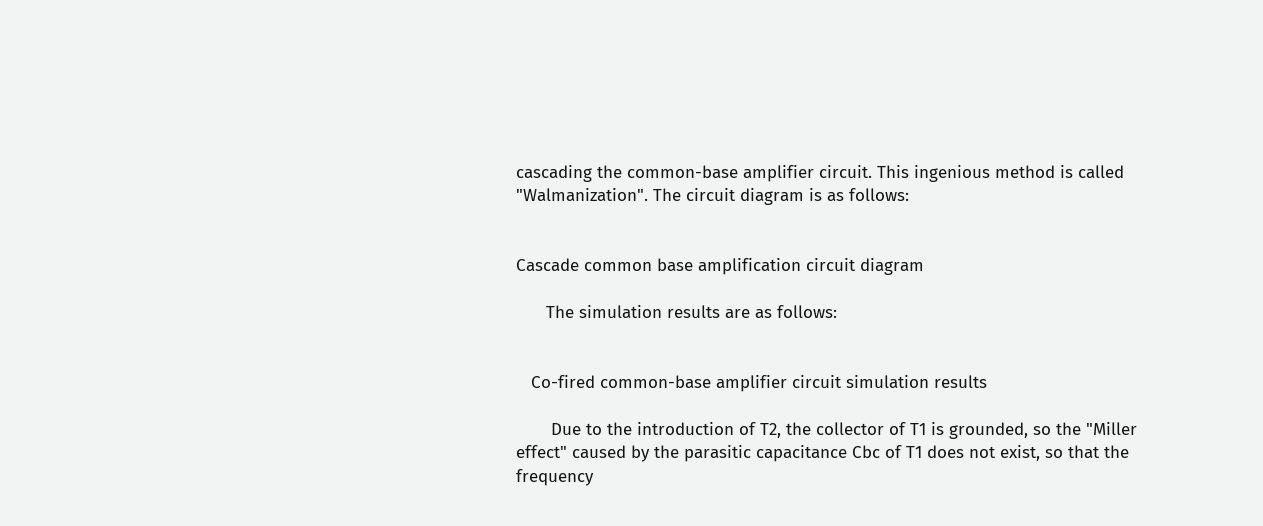cascading the common-base amplifier circuit. This ingenious method is called "Walmanization". The circuit diagram is as follows:


Cascade common base amplification circuit diagram

      The simulation results are as follows:


   Co-fired common-base amplifier circuit simulation results

       Due to the introduction of T2, the collector of T1 is grounded, so the "Miller effect" caused by the parasitic capacitance Cbc of T1 does not exist, so that the frequency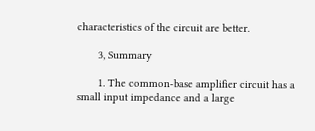characteristics of the circuit are better.

       3, Summary

       1. The common-base amplifier circuit has a small input impedance and a large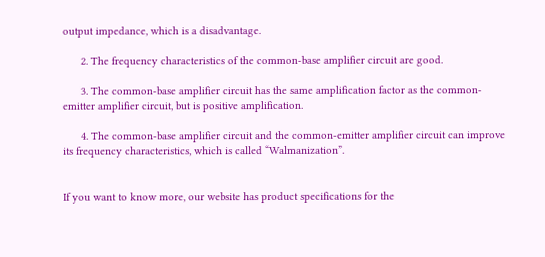output impedance, which is a disadvantage.

      2. The frequency characteristics of the common-base amplifier circuit are good.

      3. The common-base amplifier circuit has the same amplification factor as the common-emitter amplifier circuit, but is positive amplification.

      4. The common-base amplifier circuit and the common-emitter amplifier circuit can improve its frequency characteristics, which is called “Walmanization”.


If you want to know more, our website has product specifications for the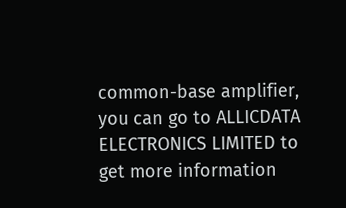common-base amplifier, you can go to ALLICDATA ELECTRONICS LIMITED to get more information